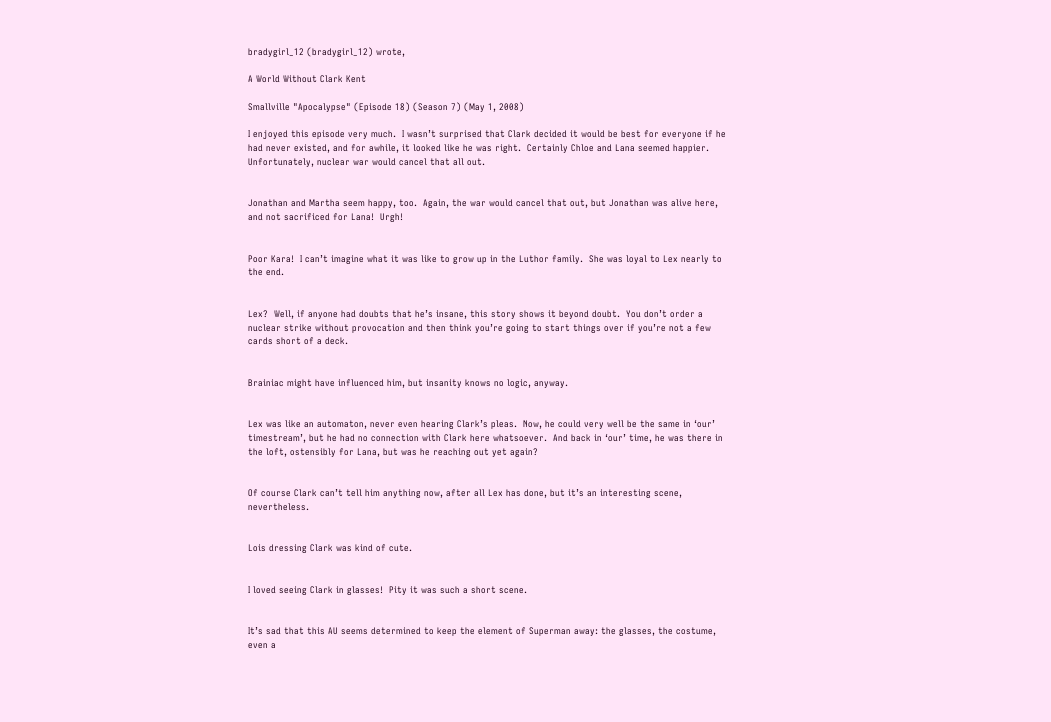bradygirl_12 (bradygirl_12) wrote,

A World Without Clark Kent

Smallville "Apocalypse" (Episode 18) (Season 7) (May 1, 2008)

I enjoyed this episode very much.  I wasn’t surprised that Clark decided it would be best for everyone if he had never existed, and for awhile, it looked like he was right.  Certainly Chloe and Lana seemed happier.  Unfortunately, nuclear war would cancel that all out.


Jonathan and Martha seem happy, too.  Again, the war would cancel that out, but Jonathan was alive here, and not sacrificed for Lana!  Urgh!


Poor Kara!  I can’t imagine what it was like to grow up in the Luthor family.  She was loyal to Lex nearly to the end.


Lex?  Well, if anyone had doubts that he’s insane, this story shows it beyond doubt.  You don’t order a nuclear strike without provocation and then think you’re going to start things over if you’re not a few cards short of a deck.


Brainiac might have influenced him, but insanity knows no logic, anyway.


Lex was like an automaton, never even hearing Clark’s pleas.  Now, he could very well be the same in ‘our’ timestream’, but he had no connection with Clark here whatsoever.  And back in ‘our’ time, he was there in the loft, ostensibly for Lana, but was he reaching out yet again?


Of course Clark can’t tell him anything now, after all Lex has done, but it’s an interesting scene, nevertheless.


Lois dressing Clark was kind of cute.


I loved seeing Clark in glasses!  Pity it was such a short scene.


It’s sad that this AU seems determined to keep the element of Superman away: the glasses, the costume, even a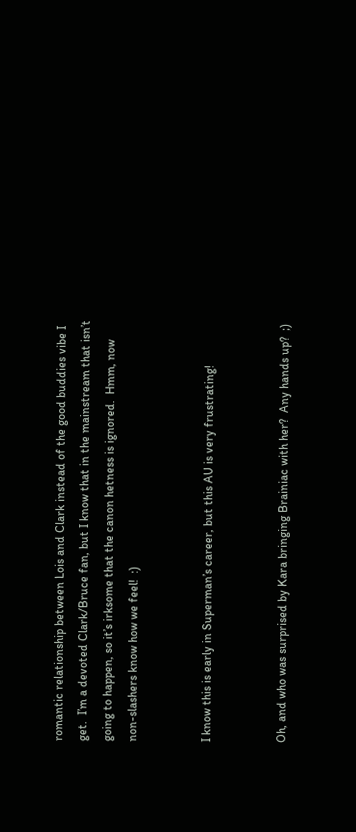romantic relationship between Lois and Clark instead of the good buddies vibe I get.  I’m a devoted Clark/Bruce fan, but I know that in the mainstream that isn’t going to happen, so it’s irksome that the canon hetness is ignored.  Hmm, now non-slashers know how we feel!  :)


I know this is early in Superman’s career, but this AU is very frustrating!


Oh, and who was surprised by Kara bringing Brainiac with her?  Any hands up?  ;)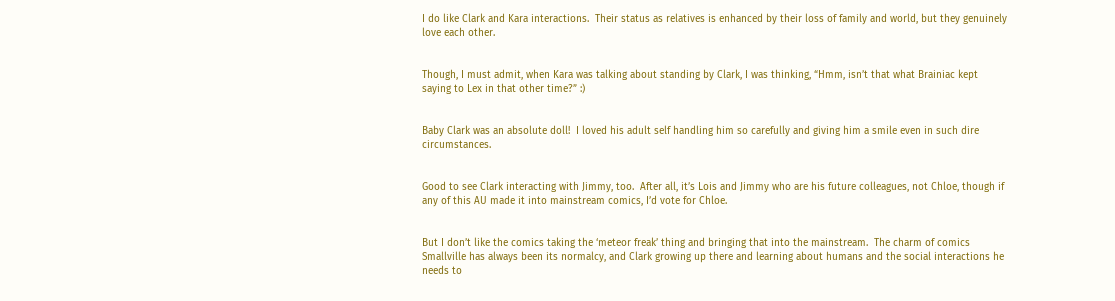I do like Clark and Kara interactions.  Their status as relatives is enhanced by their loss of family and world, but they genuinely love each other.


Though, I must admit, when Kara was talking about standing by Clark, I was thinking, “Hmm, isn’t that what Brainiac kept saying to Lex in that other time?” :)


Baby Clark was an absolute doll!  I loved his adult self handling him so carefully and giving him a smile even in such dire circumstances.


Good to see Clark interacting with Jimmy, too.  After all, it’s Lois and Jimmy who are his future colleagues, not Chloe, though if any of this AU made it into mainstream comics, I’d vote for Chloe.


But I don’t like the comics taking the ‘meteor freak’ thing and bringing that into the mainstream.  The charm of comics Smallville has always been its normalcy, and Clark growing up there and learning about humans and the social interactions he needs to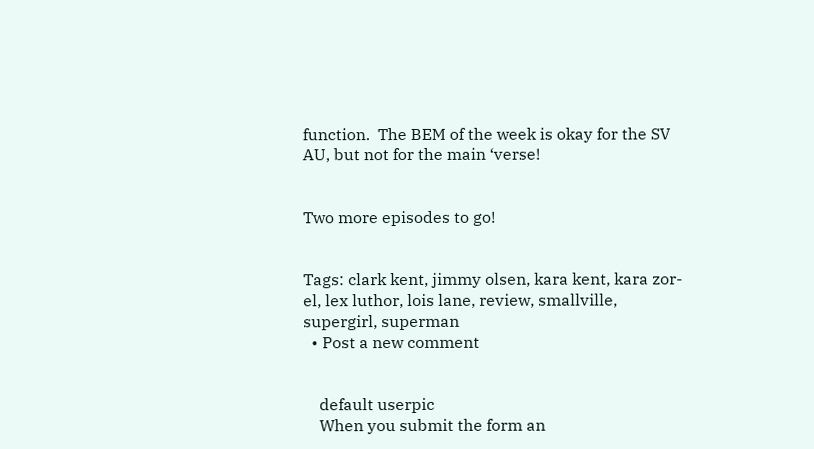function.  The BEM of the week is okay for the SV AU, but not for the main ‘verse!


Two more episodes to go!


Tags: clark kent, jimmy olsen, kara kent, kara zor-el, lex luthor, lois lane, review, smallville, supergirl, superman
  • Post a new comment


    default userpic
    When you submit the form an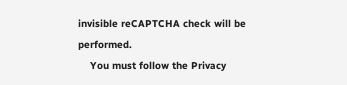invisible reCAPTCHA check will be performed.
    You must follow the Privacy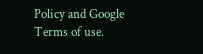Policy and Google Terms of use.